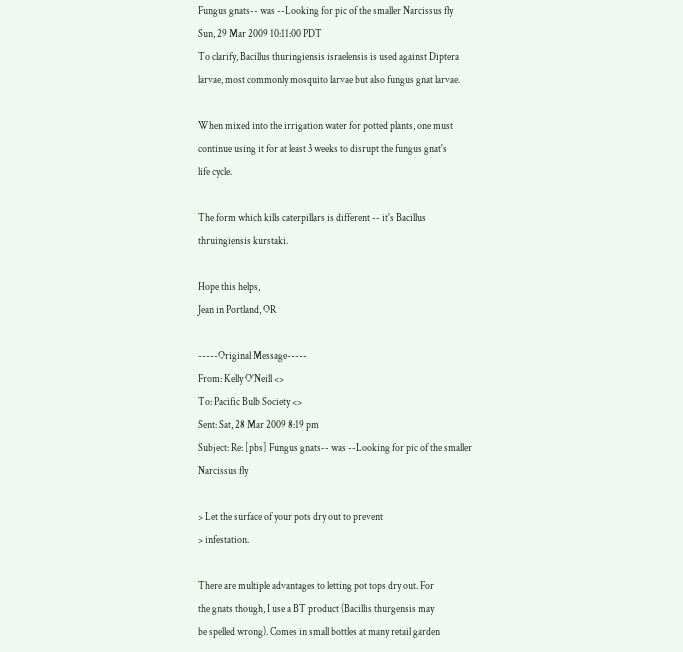Fungus gnats-- was --Looking for pic of the smaller Narcissus fly
Sun, 29 Mar 2009 10:11:00 PDT
To clarify, Bacillus thuringiensis israelensis is used against Diptera
larvae, most commonly mosquito larvae but also fungus gnat larvae.

When mixed into the irrigation water for potted plants, one must
continue using it for at least 3 weeks to disrupt the fungus gnat's
life cycle.

The form which kills caterpillars is different -- it's Bacillus
thruingiensis kurstaki.

Hope this helps,
Jean in Portland, OR

-----Original Message-----
From: Kelly O'Neill <>
To: Pacific Bulb Society <>
Sent: Sat, 28 Mar 2009 8:19 pm
Subject: Re: [pbs] Fungus gnats-- was --Looking for pic of the smaller
Narcissus fly

> Let the surface of your pots dry out to prevent
> infestation.

There are multiple advantages to letting pot tops dry out. For
the gnats though, I use a BT product (Bacillis thurgensis may
be spelled wrong). Comes in small bottles at many retail garden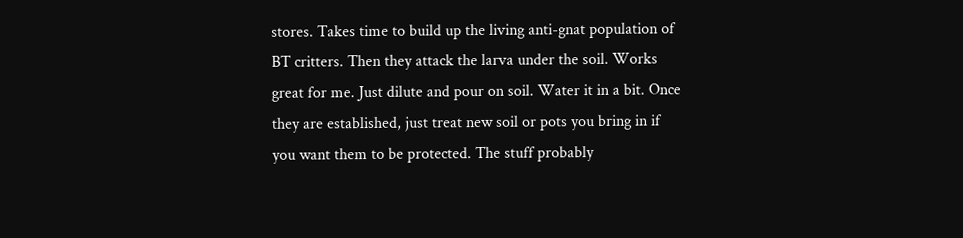stores. Takes time to build up the living anti-gnat population of
BT critters. Then they attack the larva under the soil. Works
great for me. Just dilute and pour on soil. Water it in a bit. Once
they are established, just treat new soil or pots you bring in if
you want them to be protected. The stuff probably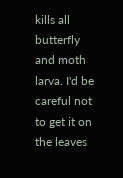kills all
butterfly and moth larva. I'd be careful not to get it on the leaves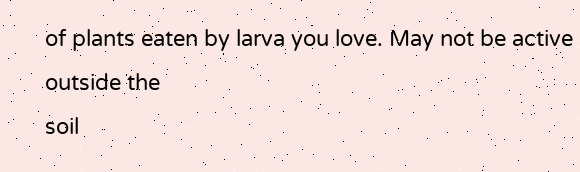of plants eaten by larva you love. May not be active outside the
soil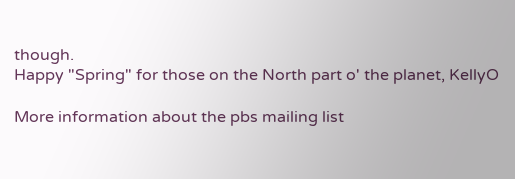though.
Happy "Spring" for those on the North part o' the planet, KellyO

More information about the pbs mailing list